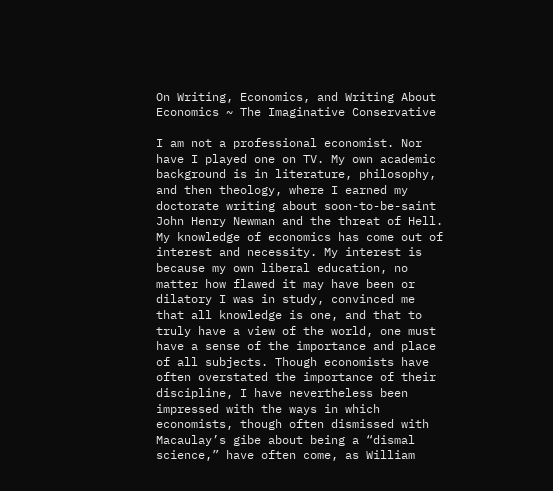On Writing, Economics, and Writing About Economics ~ The Imaginative Conservative

I am not a professional economist. Nor have I played one on TV. My own academic background is in literature, philosophy, and then theology, where I earned my doctorate writing about soon-to-be-saint John Henry Newman and the threat of Hell. My knowledge of economics has come out of interest and necessity. My interest is because my own liberal education, no matter how flawed it may have been or dilatory I was in study, convinced me that all knowledge is one, and that to truly have a view of the world, one must have a sense of the importance and place of all subjects. Though economists have often overstated the importance of their discipline, I have nevertheless been impressed with the ways in which economists, though often dismissed with Macaulay’s gibe about being a “dismal science,” have often come, as William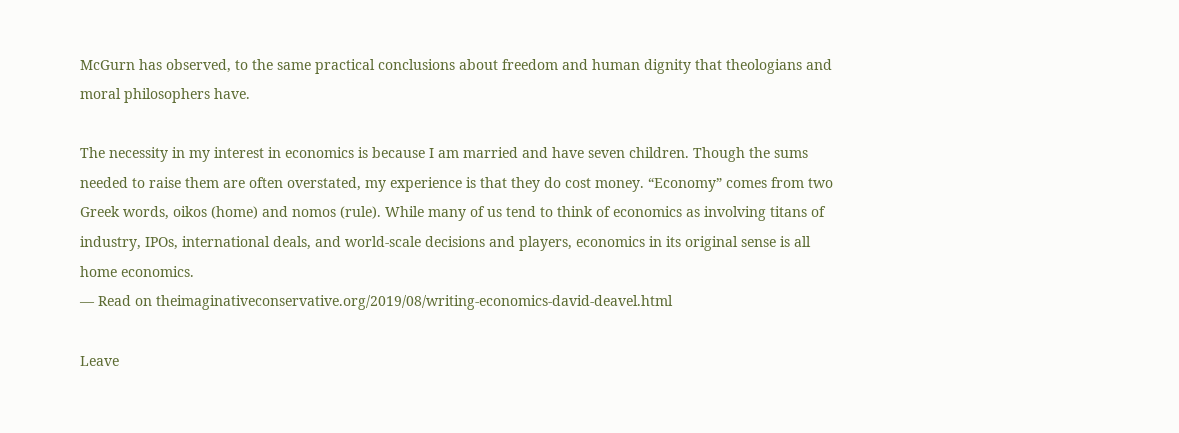McGurn has observed, to the same practical conclusions about freedom and human dignity that theologians and moral philosophers have.

The necessity in my interest in economics is because I am married and have seven children. Though the sums needed to raise them are often overstated, my experience is that they do cost money. “Economy” comes from two Greek words, oikos (home) and nomos (rule). While many of us tend to think of economics as involving titans of industry, IPOs, international deals, and world-scale decisions and players, economics in its original sense is all home economics.
— Read on theimaginativeconservative.org/2019/08/writing-economics-david-deavel.html

Leave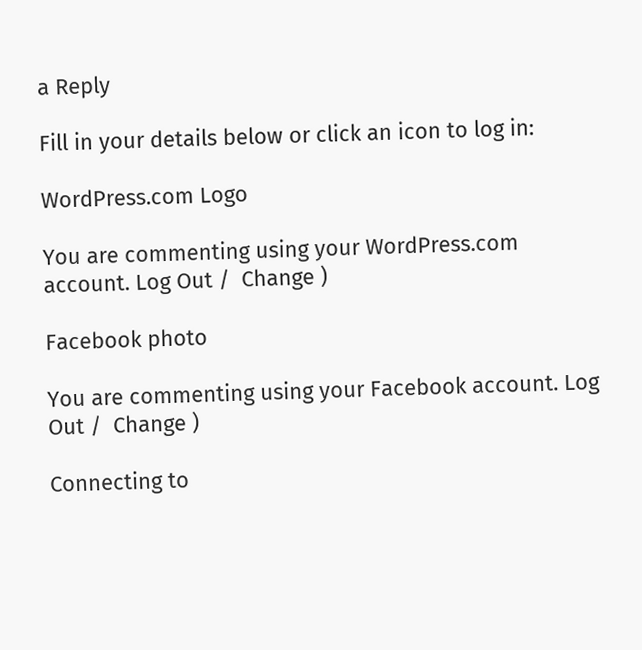a Reply

Fill in your details below or click an icon to log in:

WordPress.com Logo

You are commenting using your WordPress.com account. Log Out /  Change )

Facebook photo

You are commenting using your Facebook account. Log Out /  Change )

Connecting to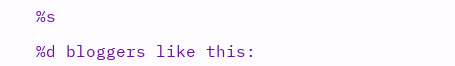%s

%d bloggers like this: